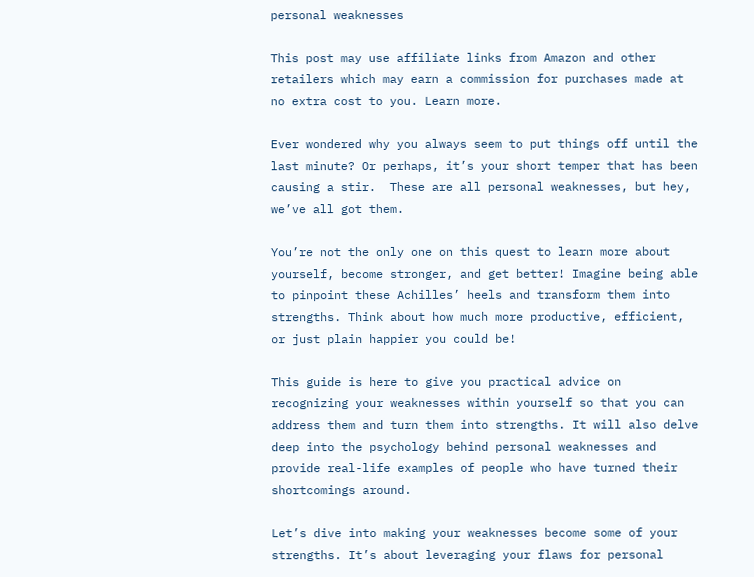personal weaknesses

This post may use affiliate links from Amazon and other retailers which may earn a commission for purchases made at no extra cost to you. Learn more.

Ever wondered why you always seem to put things off until the last minute? Or perhaps, it’s your short temper that has been causing a stir.  These are all personal weaknesses, but hey, we’ve all got them.

You’re not the only one on this quest to learn more about yourself, become stronger, and get better! Imagine being able to pinpoint these Achilles’ heels and transform them into strengths. Think about how much more productive, efficient, or just plain happier you could be!

This guide is here to give you practical advice on recognizing your weaknesses within yourself so that you can address them and turn them into strengths. It will also delve deep into the psychology behind personal weaknesses and provide real-life examples of people who have turned their shortcomings around.

Let’s dive into making your weaknesses become some of your strengths. It’s about leveraging your flaws for personal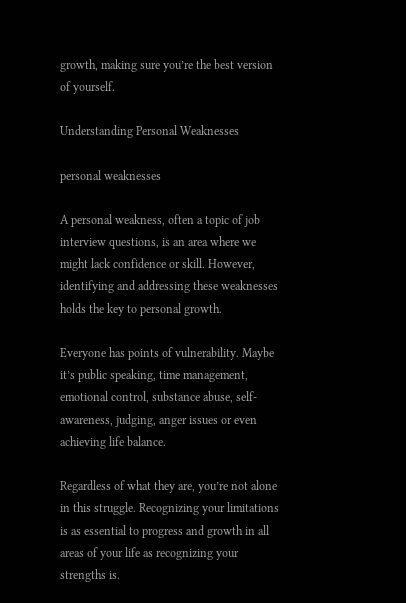growth, making sure you’re the best version of yourself.

Understanding Personal Weaknesses

personal weaknesses

A personal weakness, often a topic of job interview questions, is an area where we might lack confidence or skill. However, identifying and addressing these weaknesses holds the key to personal growth.

Everyone has points of vulnerability. Maybe it’s public speaking, time management, emotional control, substance abuse, self-awareness, judging, anger issues or even achieving life balance.

Regardless of what they are, you’re not alone in this struggle. Recognizing your limitations is as essential to progress and growth in all areas of your life as recognizing your strengths is.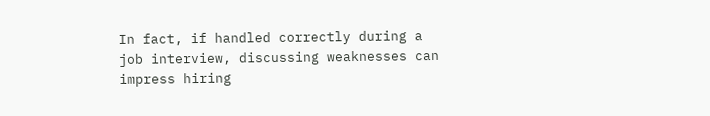In fact, if handled correctly during a job interview, discussing weaknesses can impress hiring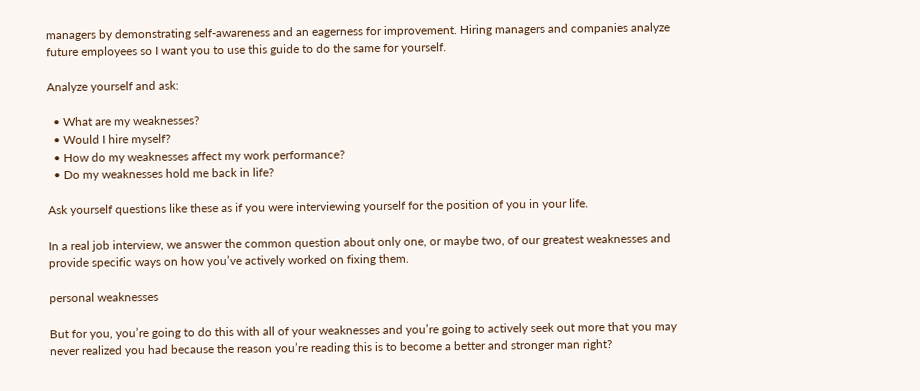managers by demonstrating self-awareness and an eagerness for improvement. Hiring managers and companies analyze future employees so I want you to use this guide to do the same for yourself.

Analyze yourself and ask:

  • What are my weaknesses?
  • Would I hire myself?
  • How do my weaknesses affect my work performance?
  • Do my weaknesses hold me back in life?

Ask yourself questions like these as if you were interviewing yourself for the position of you in your life.

In a real job interview, we answer the common question about only one, or maybe two, of our greatest weaknesses and provide specific ways on how you’ve actively worked on fixing them.

personal weaknesses

But for you, you’re going to do this with all of your weaknesses and you’re going to actively seek out more that you may never realized you had because the reason you’re reading this is to become a better and stronger man right?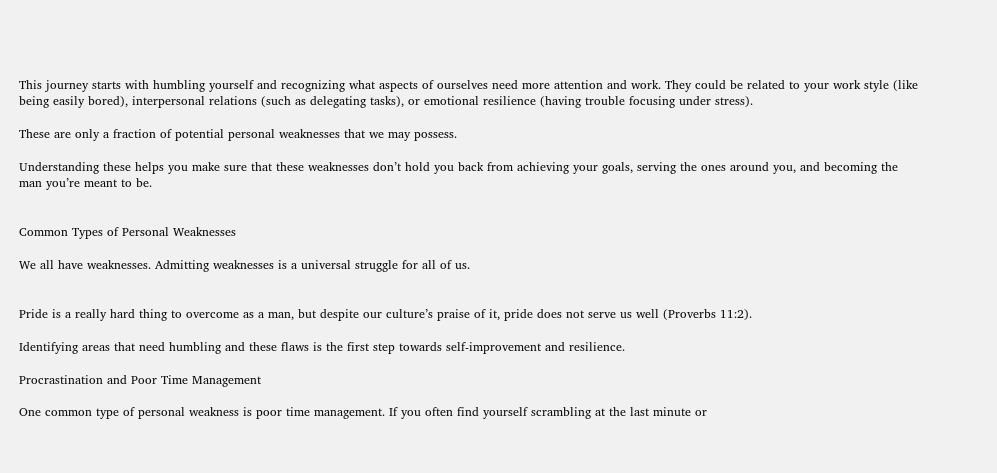This journey starts with humbling yourself and recognizing what aspects of ourselves need more attention and work. They could be related to your work style (like being easily bored), interpersonal relations (such as delegating tasks), or emotional resilience (having trouble focusing under stress).

These are only a fraction of potential personal weaknesses that we may possess.

Understanding these helps you make sure that these weaknesses don’t hold you back from achieving your goals, serving the ones around you, and becoming the man you’re meant to be.


Common Types of Personal Weaknesses

We all have weaknesses. Admitting weaknesses is a universal struggle for all of us.


Pride is a really hard thing to overcome as a man, but despite our culture’s praise of it, pride does not serve us well (Proverbs 11:2).

Identifying areas that need humbling and these flaws is the first step towards self-improvement and resilience.

Procrastination and Poor Time Management

One common type of personal weakness is poor time management. If you often find yourself scrambling at the last minute or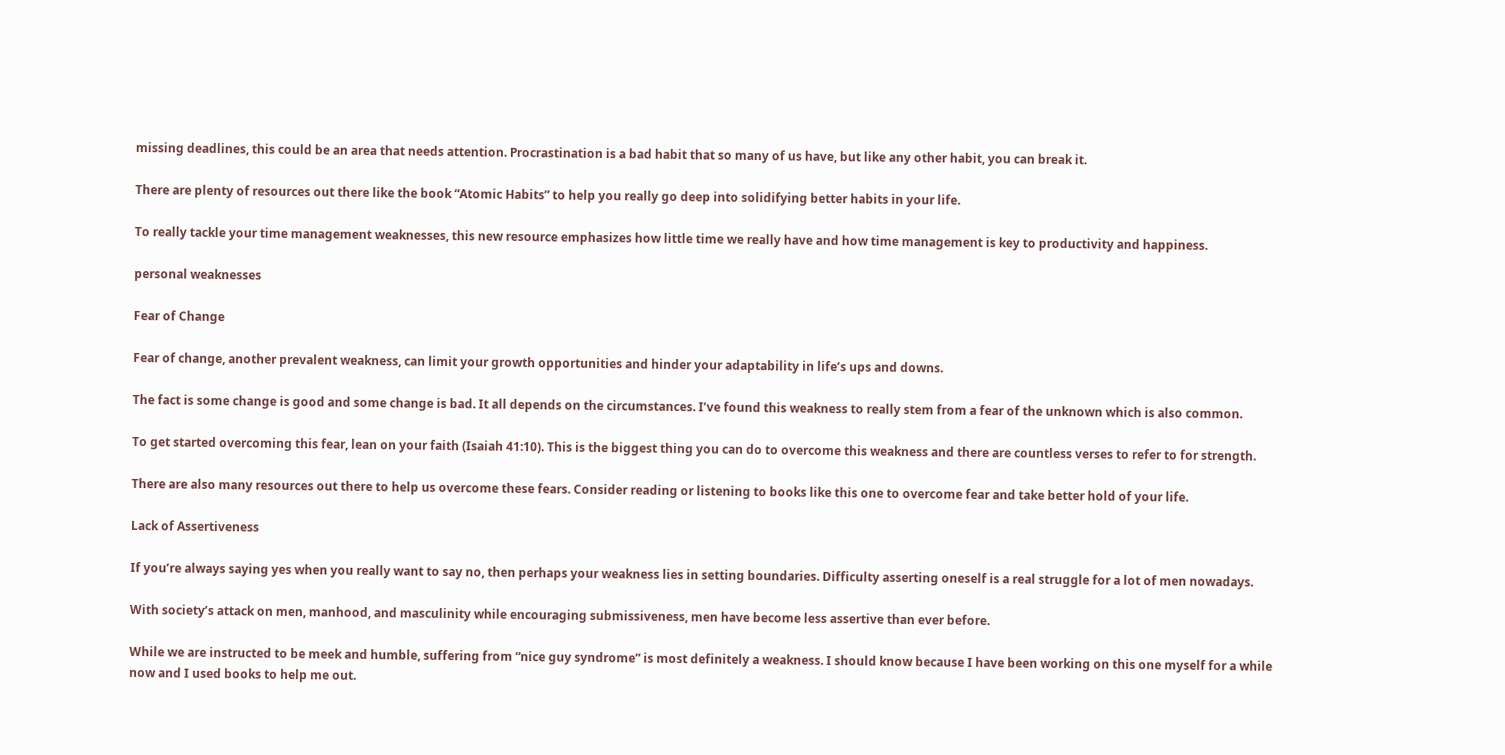missing deadlines, this could be an area that needs attention. Procrastination is a bad habit that so many of us have, but like any other habit, you can break it.

There are plenty of resources out there like the book “Atomic Habits” to help you really go deep into solidifying better habits in your life.

To really tackle your time management weaknesses, this new resource emphasizes how little time we really have and how time management is key to productivity and happiness.

personal weaknesses

Fear of Change

Fear of change, another prevalent weakness, can limit your growth opportunities and hinder your adaptability in life’s ups and downs.

The fact is some change is good and some change is bad. It all depends on the circumstances. I’ve found this weakness to really stem from a fear of the unknown which is also common.

To get started overcoming this fear, lean on your faith (Isaiah 41:10). This is the biggest thing you can do to overcome this weakness and there are countless verses to refer to for strength.

There are also many resources out there to help us overcome these fears. Consider reading or listening to books like this one to overcome fear and take better hold of your life.

Lack of Assertiveness

If you’re always saying yes when you really want to say no, then perhaps your weakness lies in setting boundaries. Difficulty asserting oneself is a real struggle for a lot of men nowadays.

With society’s attack on men, manhood, and masculinity while encouraging submissiveness, men have become less assertive than ever before.

While we are instructed to be meek and humble, suffering from “nice guy syndrome” is most definitely a weakness. I should know because I have been working on this one myself for a while now and I used books to help me out.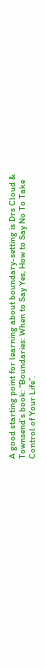A good starting point for learning about boundary-setting is Drs Cloud & Townsend’s book: “Boundaries: When to Say Yes, How to Say No To Take Control of Your Life”.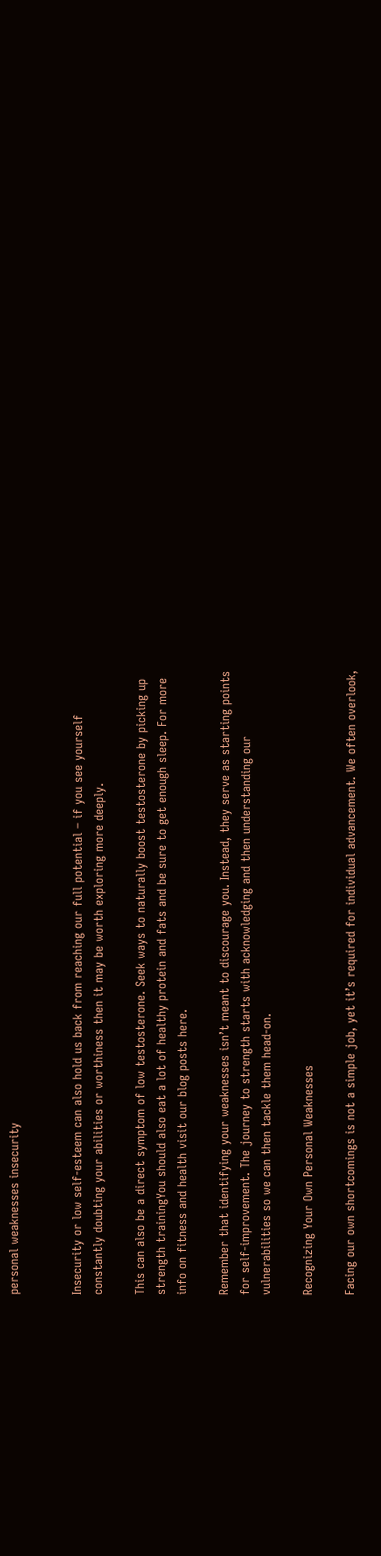personal weaknesses insecurity


Insecurity or low self-esteem can also hold us back from reaching our full potential – if you see yourself constantly doubting your abilities or worthiness then it may be worth exploring more deeply.

This can also be a direct symptom of low testosterone. Seek ways to naturally boost testosterone by picking up strength trainingYou should also eat a lot of healthy protein and fats and be sure to get enough sleep. For more info on fitness and health visit our blog posts here.

Remember that identifying your weaknesses isn’t meant to discourage you. Instead, they serve as starting points for self-improvement. The journey to strength starts with acknowledging and then understanding our vulnerabilities so we can then tackle them head-on.

Recognizing Your Own Personal Weaknesses

Facing our own shortcomings is not a simple job, yet it’s required for individual advancement. We often overlook,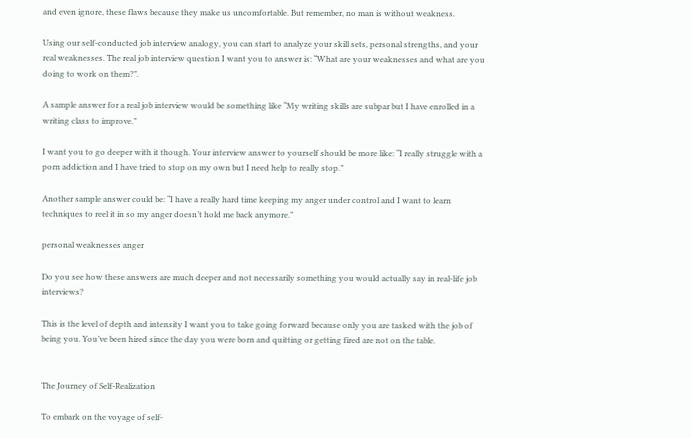and even ignore, these flaws because they make us uncomfortable. But remember, no man is without weakness.

Using our self-conducted job interview analogy, you can start to analyze your skill sets, personal strengths, and your real weaknesses. The real job interview question I want you to answer is: “What are your weaknesses and what are you doing to work on them?”.

A sample answer for a real job interview would be something like “My writing skills are subpar but I have enrolled in a writing class to improve.”

I want you to go deeper with it though. Your interview answer to yourself should be more like: “I really struggle with a porn addiction and I have tried to stop on my own but I need help to really stop.”

Another sample answer could be: “I have a really hard time keeping my anger under control and I want to learn techniques to reel it in so my anger doesn’t hold me back anymore.”

personal weaknesses anger

Do you see how these answers are much deeper and not necessarily something you would actually say in real-life job interviews?

This is the level of depth and intensity I want you to take going forward because only you are tasked with the job of being you. You’ve been hired since the day you were born and quitting or getting fired are not on the table.


The Journey of Self-Realization

To embark on the voyage of self-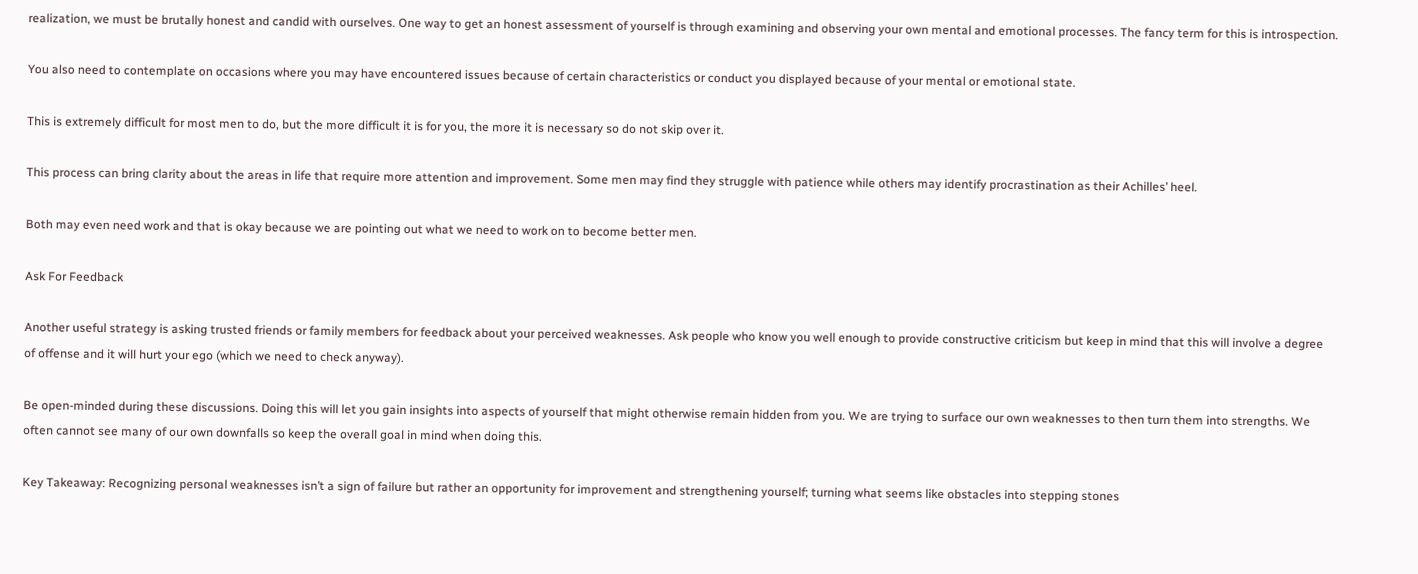realization, we must be brutally honest and candid with ourselves. One way to get an honest assessment of yourself is through examining and observing your own mental and emotional processes. The fancy term for this is introspection.

You also need to contemplate on occasions where you may have encountered issues because of certain characteristics or conduct you displayed because of your mental or emotional state.

This is extremely difficult for most men to do, but the more difficult it is for you, the more it is necessary so do not skip over it.

This process can bring clarity about the areas in life that require more attention and improvement. Some men may find they struggle with patience while others may identify procrastination as their Achilles’ heel.

Both may even need work and that is okay because we are pointing out what we need to work on to become better men.

Ask For Feedback

Another useful strategy is asking trusted friends or family members for feedback about your perceived weaknesses. Ask people who know you well enough to provide constructive criticism but keep in mind that this will involve a degree of offense and it will hurt your ego (which we need to check anyway).

Be open-minded during these discussions. Doing this will let you gain insights into aspects of yourself that might otherwise remain hidden from you. We are trying to surface our own weaknesses to then turn them into strengths. We often cannot see many of our own downfalls so keep the overall goal in mind when doing this.

Key Takeaway: Recognizing personal weaknesses isn’t a sign of failure but rather an opportunity for improvement and strengthening yourself; turning what seems like obstacles into stepping stones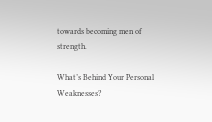towards becoming men of strength.

What’s Behind Your Personal Weaknesses?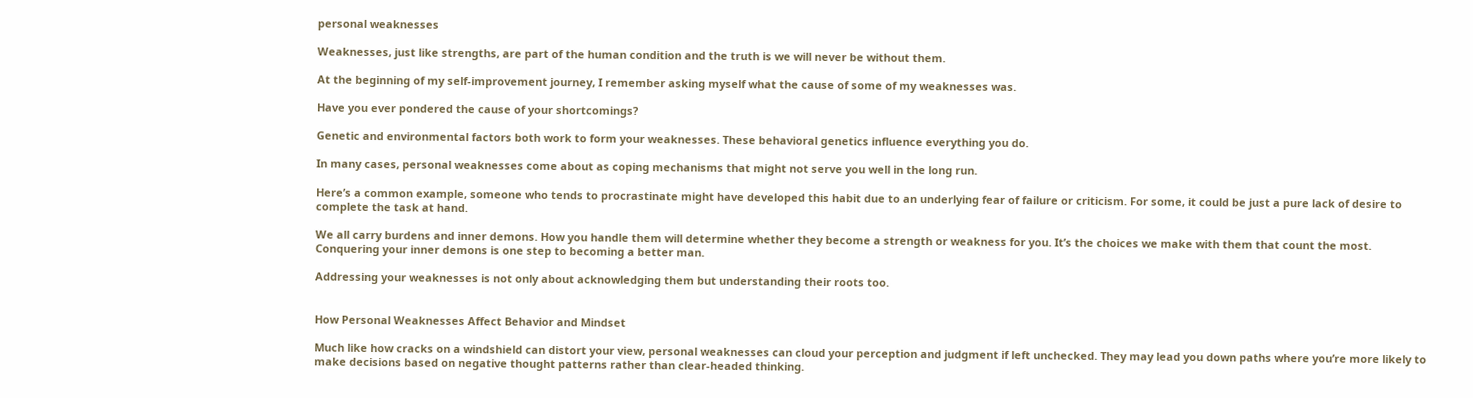personal weaknesses

Weaknesses, just like strengths, are part of the human condition and the truth is we will never be without them.

At the beginning of my self-improvement journey, I remember asking myself what the cause of some of my weaknesses was.

Have you ever pondered the cause of your shortcomings?

Genetic and environmental factors both work to form your weaknesses. These behavioral genetics influence everything you do.

In many cases, personal weaknesses come about as coping mechanisms that might not serve you well in the long run.

Here’s a common example, someone who tends to procrastinate might have developed this habit due to an underlying fear of failure or criticism. For some, it could be just a pure lack of desire to complete the task at hand.

We all carry burdens and inner demons. How you handle them will determine whether they become a strength or weakness for you. It’s the choices we make with them that count the most. Conquering your inner demons is one step to becoming a better man.

Addressing your weaknesses is not only about acknowledging them but understanding their roots too.


How Personal Weaknesses Affect Behavior and Mindset

Much like how cracks on a windshield can distort your view, personal weaknesses can cloud your perception and judgment if left unchecked. They may lead you down paths where you’re more likely to make decisions based on negative thought patterns rather than clear-headed thinking.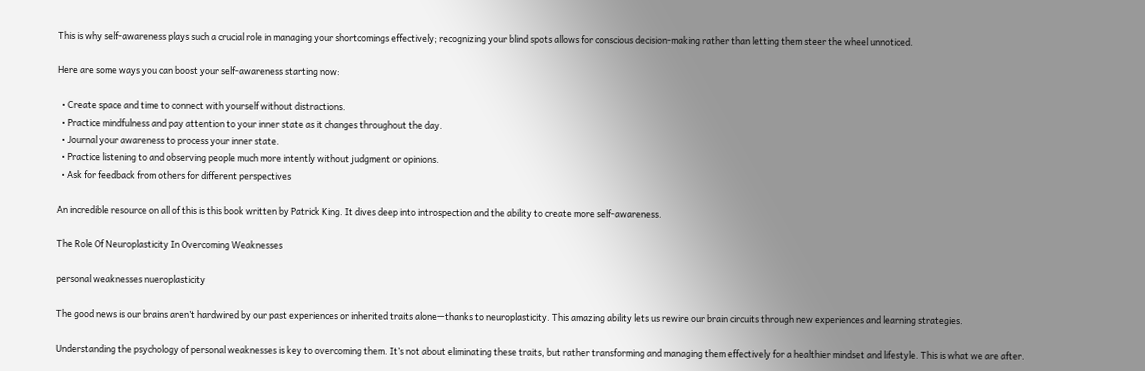This is why self-awareness plays such a crucial role in managing your shortcomings effectively; recognizing your blind spots allows for conscious decision-making rather than letting them steer the wheel unnoticed.

Here are some ways you can boost your self-awareness starting now:

  • Create space and time to connect with yourself without distractions.
  • Practice mindfulness and pay attention to your inner state as it changes throughout the day.
  • Journal your awareness to process your inner state.
  • Practice listening to and observing people much more intently without judgment or opinions.
  • Ask for feedback from others for different perspectives

An incredible resource on all of this is this book written by Patrick King. It dives deep into introspection and the ability to create more self-awareness.

The Role Of Neuroplasticity In Overcoming Weaknesses

personal weaknesses nueroplasticity

The good news is our brains aren’t hardwired by our past experiences or inherited traits alone—thanks to neuroplasticity. This amazing ability lets us rewire our brain circuits through new experiences and learning strategies.

Understanding the psychology of personal weaknesses is key to overcoming them. It’s not about eliminating these traits, but rather transforming and managing them effectively for a healthier mindset and lifestyle. This is what we are after.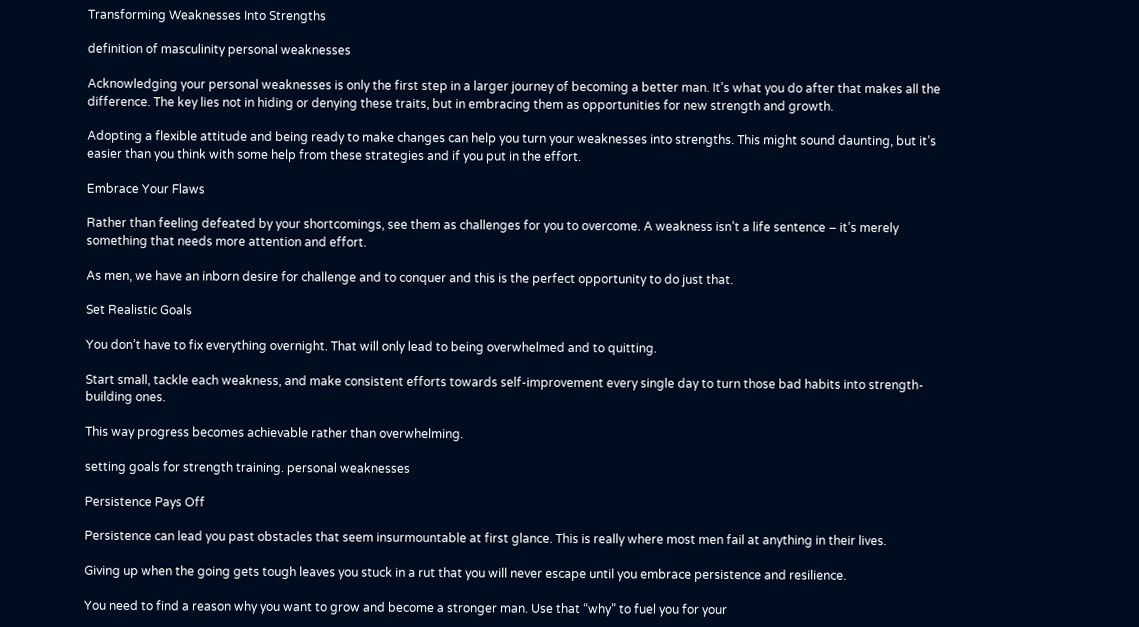Transforming Weaknesses Into Strengths

definition of masculinity personal weaknesses

Acknowledging your personal weaknesses is only the first step in a larger journey of becoming a better man. It’s what you do after that makes all the difference. The key lies not in hiding or denying these traits, but in embracing them as opportunities for new strength and growth.

Adopting a flexible attitude and being ready to make changes can help you turn your weaknesses into strengths. This might sound daunting, but it’s easier than you think with some help from these strategies and if you put in the effort.

Embrace Your Flaws

Rather than feeling defeated by your shortcomings, see them as challenges for you to overcome. A weakness isn’t a life sentence – it’s merely something that needs more attention and effort.

As men, we have an inborn desire for challenge and to conquer and this is the perfect opportunity to do just that.

Set Realistic Goals

You don’t have to fix everything overnight. That will only lead to being overwhelmed and to quitting.

Start small, tackle each weakness, and make consistent efforts towards self-improvement every single day to turn those bad habits into strength-building ones.

This way progress becomes achievable rather than overwhelming.

setting goals for strength training. personal weaknesses

Persistence Pays Off

Persistence can lead you past obstacles that seem insurmountable at first glance. This is really where most men fail at anything in their lives.

Giving up when the going gets tough leaves you stuck in a rut that you will never escape until you embrace persistence and resilience.

You need to find a reason why you want to grow and become a stronger man. Use that “why” to fuel you for your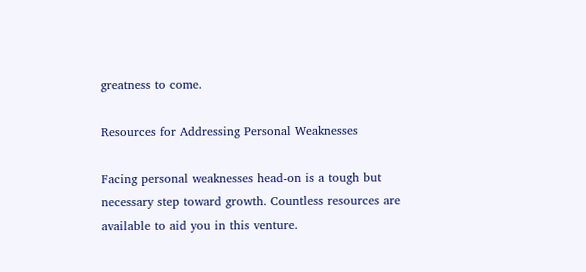greatness to come.

Resources for Addressing Personal Weaknesses

Facing personal weaknesses head-on is a tough but necessary step toward growth. Countless resources are available to aid you in this venture.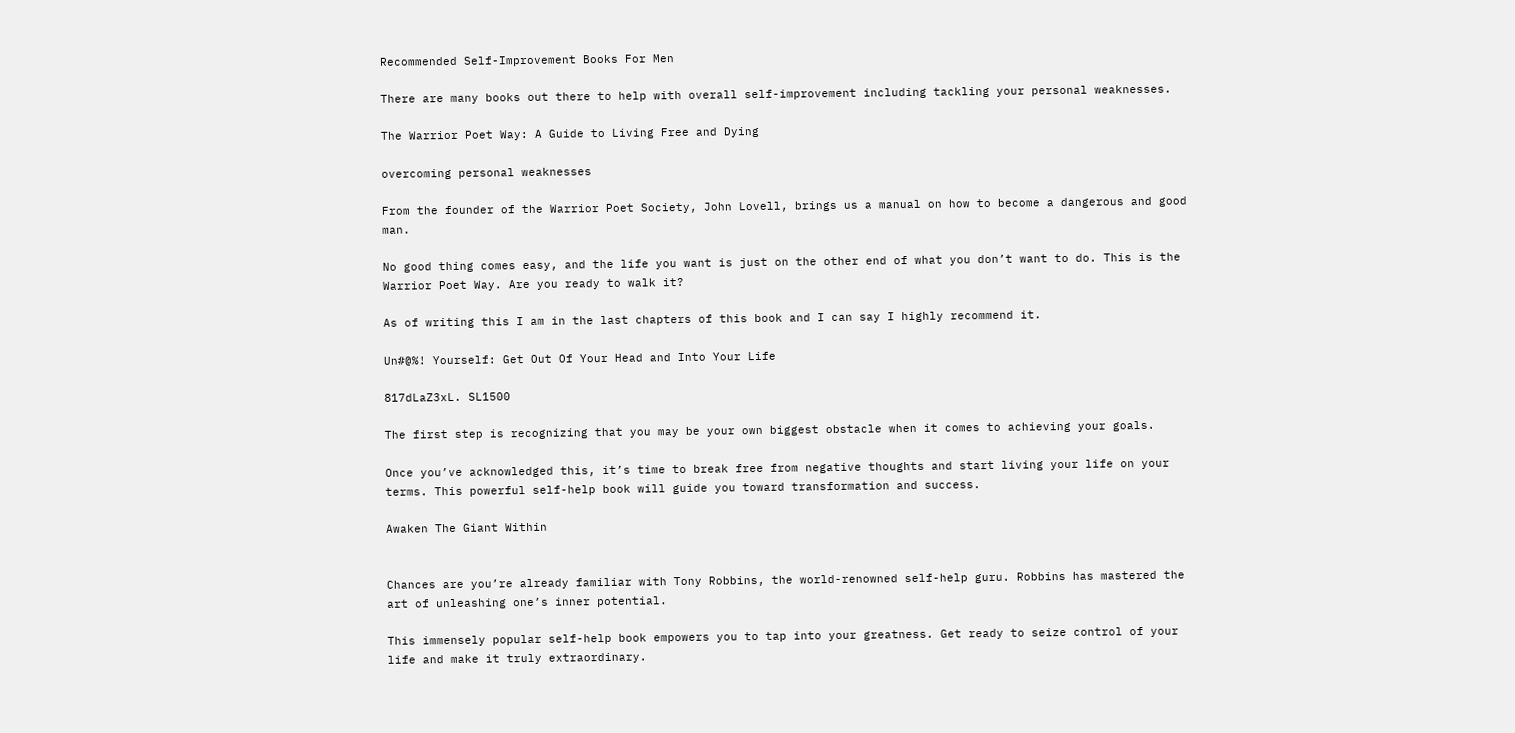Recommended Self-Improvement Books For Men

There are many books out there to help with overall self-improvement including tackling your personal weaknesses.

The Warrior Poet Way: A Guide to Living Free and Dying

overcoming personal weaknesses

From the founder of the Warrior Poet Society, John Lovell, brings us a manual on how to become a dangerous and good man.

No good thing comes easy, and the life you want is just on the other end of what you don’t want to do. This is the Warrior Poet Way. Are you ready to walk it?

As of writing this I am in the last chapters of this book and I can say I highly recommend it.

Un#@%! Yourself: Get Out Of Your Head and Into Your Life

817dLaZ3xL. SL1500

The first step is recognizing that you may be your own biggest obstacle when it comes to achieving your goals.

Once you’ve acknowledged this, it’s time to break free from negative thoughts and start living your life on your terms. This powerful self-help book will guide you toward transformation and success.

Awaken The Giant Within


Chances are you’re already familiar with Tony Robbins, the world-renowned self-help guru. Robbins has mastered the art of unleashing one’s inner potential.

This immensely popular self-help book empowers you to tap into your greatness. Get ready to seize control of your life and make it truly extraordinary.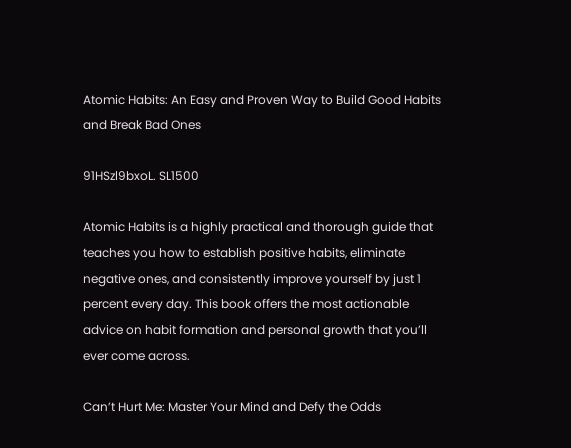Atomic Habits: An Easy and Proven Way to Build Good Habits and Break Bad Ones

91HSzl9bxoL. SL1500

Atomic Habits is a highly practical and thorough guide that teaches you how to establish positive habits, eliminate negative ones, and consistently improve yourself by just 1 percent every day. This book offers the most actionable advice on habit formation and personal growth that you’ll ever come across.

Can’t Hurt Me: Master Your Mind and Defy the Odds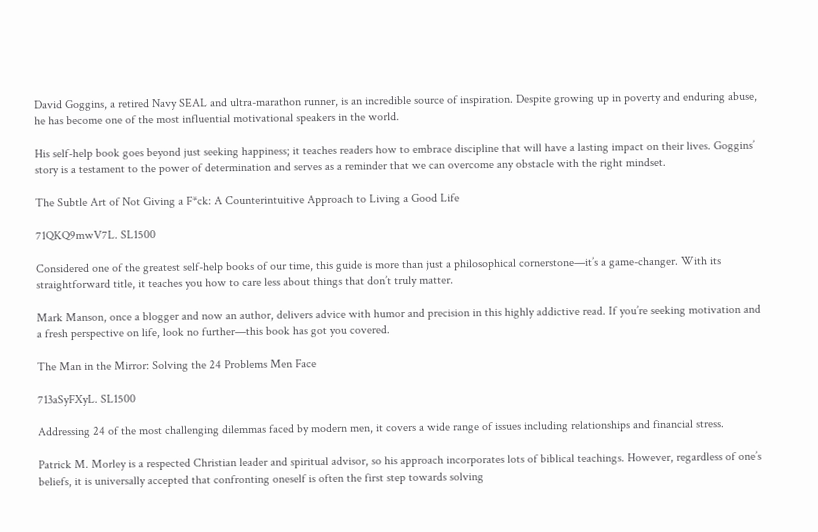David Goggins, a retired Navy SEAL and ultra-marathon runner, is an incredible source of inspiration. Despite growing up in poverty and enduring abuse, he has become one of the most influential motivational speakers in the world.

His self-help book goes beyond just seeking happiness; it teaches readers how to embrace discipline that will have a lasting impact on their lives. Goggins’ story is a testament to the power of determination and serves as a reminder that we can overcome any obstacle with the right mindset.

The Subtle Art of Not Giving a F*ck: A Counterintuitive Approach to Living a Good Life

71QKQ9mwV7L. SL1500

Considered one of the greatest self-help books of our time, this guide is more than just a philosophical cornerstone—it’s a game-changer. With its straightforward title, it teaches you how to care less about things that don’t truly matter.

Mark Manson, once a blogger and now an author, delivers advice with humor and precision in this highly addictive read. If you’re seeking motivation and a fresh perspective on life, look no further—this book has got you covered.

The Man in the Mirror: Solving the 24 Problems Men Face

713aSyFXyL. SL1500

Addressing 24 of the most challenging dilemmas faced by modern men, it covers a wide range of issues including relationships and financial stress.

Patrick M. Morley is a respected Christian leader and spiritual advisor, so his approach incorporates lots of biblical teachings. However, regardless of one’s beliefs, it is universally accepted that confronting oneself is often the first step towards solving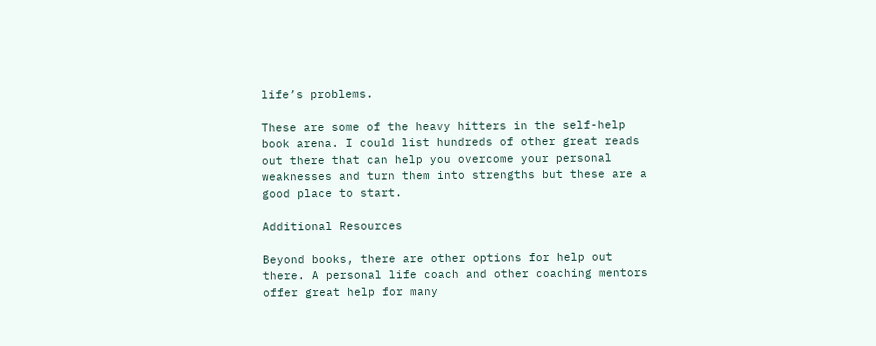life’s problems.

These are some of the heavy hitters in the self-help book arena. I could list hundreds of other great reads out there that can help you overcome your personal weaknesses and turn them into strengths but these are a good place to start.

Additional Resources

Beyond books, there are other options for help out there. A personal life coach and other coaching mentors offer great help for many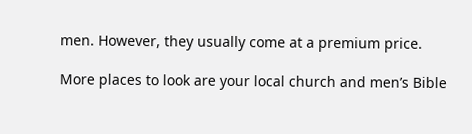men. However, they usually come at a premium price.

More places to look are your local church and men’s Bible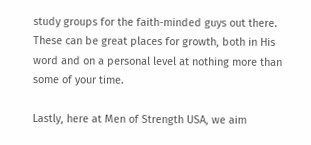study groups for the faith-minded guys out there. These can be great places for growth, both in His word and on a personal level at nothing more than some of your time.

Lastly, here at Men of Strength USA, we aim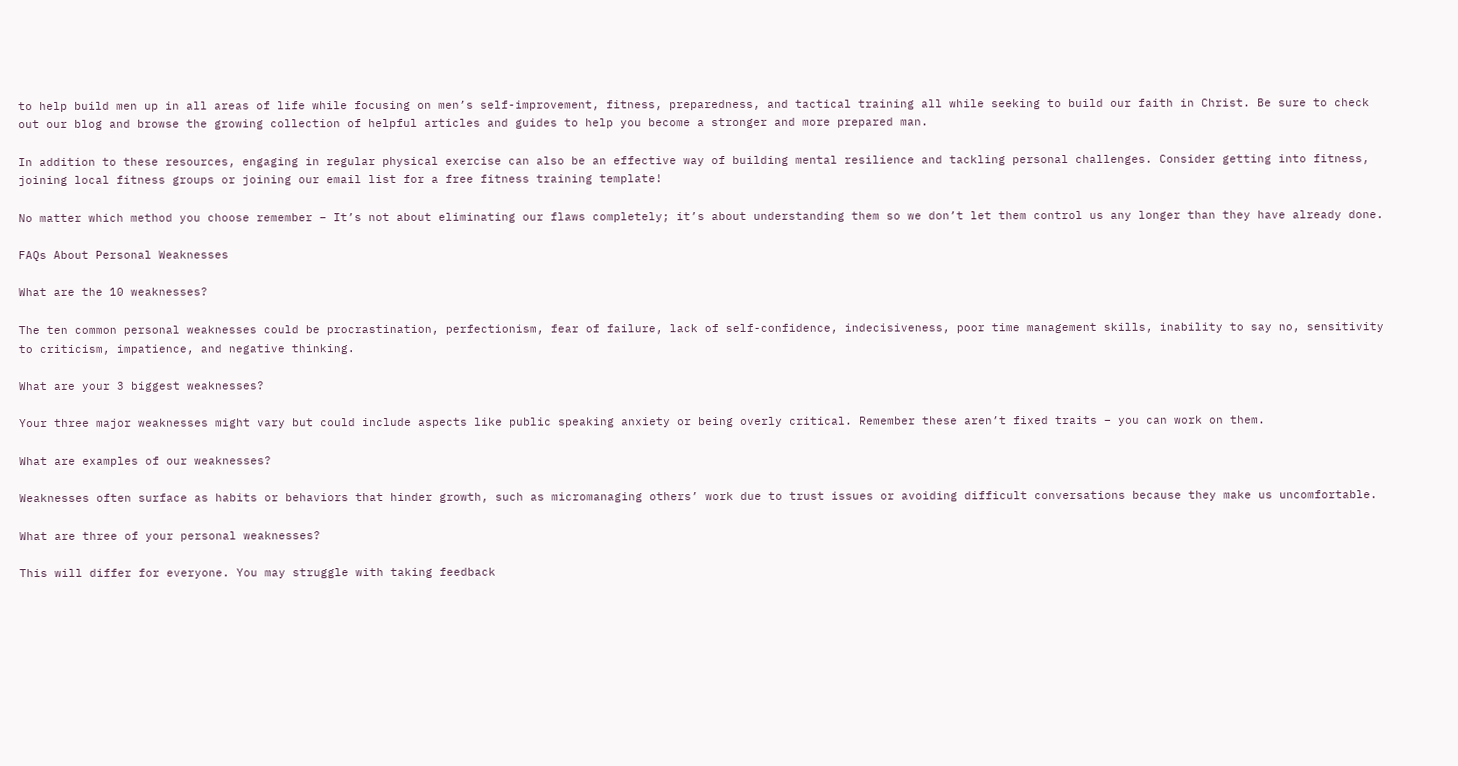to help build men up in all areas of life while focusing on men’s self-improvement, fitness, preparedness, and tactical training all while seeking to build our faith in Christ. Be sure to check out our blog and browse the growing collection of helpful articles and guides to help you become a stronger and more prepared man.

In addition to these resources, engaging in regular physical exercise can also be an effective way of building mental resilience and tackling personal challenges. Consider getting into fitness, joining local fitness groups or joining our email list for a free fitness training template!

No matter which method you choose remember – It’s not about eliminating our flaws completely; it’s about understanding them so we don’t let them control us any longer than they have already done.

FAQs About Personal Weaknesses

What are the 10 weaknesses?

The ten common personal weaknesses could be procrastination, perfectionism, fear of failure, lack of self-confidence, indecisiveness, poor time management skills, inability to say no, sensitivity to criticism, impatience, and negative thinking.

What are your 3 biggest weaknesses?

Your three major weaknesses might vary but could include aspects like public speaking anxiety or being overly critical. Remember these aren’t fixed traits – you can work on them.

What are examples of our weaknesses?

Weaknesses often surface as habits or behaviors that hinder growth, such as micromanaging others’ work due to trust issues or avoiding difficult conversations because they make us uncomfortable.

What are three of your personal weaknesses?

This will differ for everyone. You may struggle with taking feedback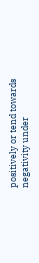positively or tend towards negativity under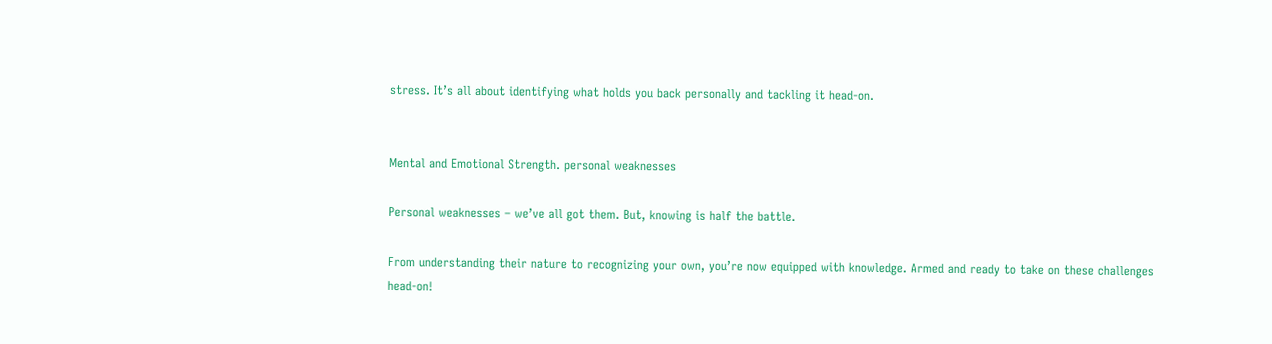stress. It’s all about identifying what holds you back personally and tackling it head-on.


Mental and Emotional Strength. personal weaknesses

Personal weaknesses – we’ve all got them. But, knowing is half the battle.

From understanding their nature to recognizing your own, you’re now equipped with knowledge. Armed and ready to take on these challenges head-on!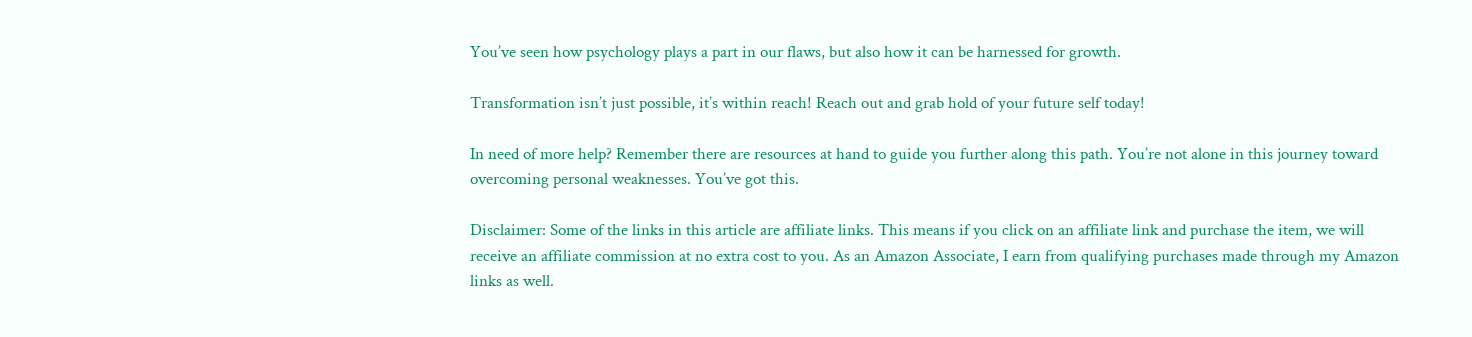You’ve seen how psychology plays a part in our flaws, but also how it can be harnessed for growth.

Transformation isn’t just possible, it’s within reach! Reach out and grab hold of your future self today!

In need of more help? Remember there are resources at hand to guide you further along this path. You’re not alone in this journey toward overcoming personal weaknesses. You’ve got this.

Disclaimer: Some of the links in this article are affiliate links. This means if you click on an affiliate link and purchase the item, we will receive an affiliate commission at no extra cost to you. As an Amazon Associate, I earn from qualifying purchases made through my Amazon links as well.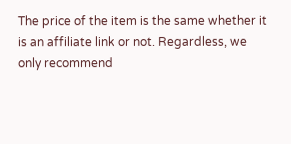The price of the item is the same whether it is an affiliate link or not. Regardless, we only recommend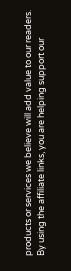products or services we believe will add value to our readers. By using the affiliate links, you are helping support our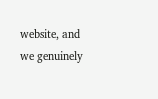website, and we genuinely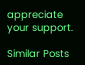appreciate your support.

Similar Posts